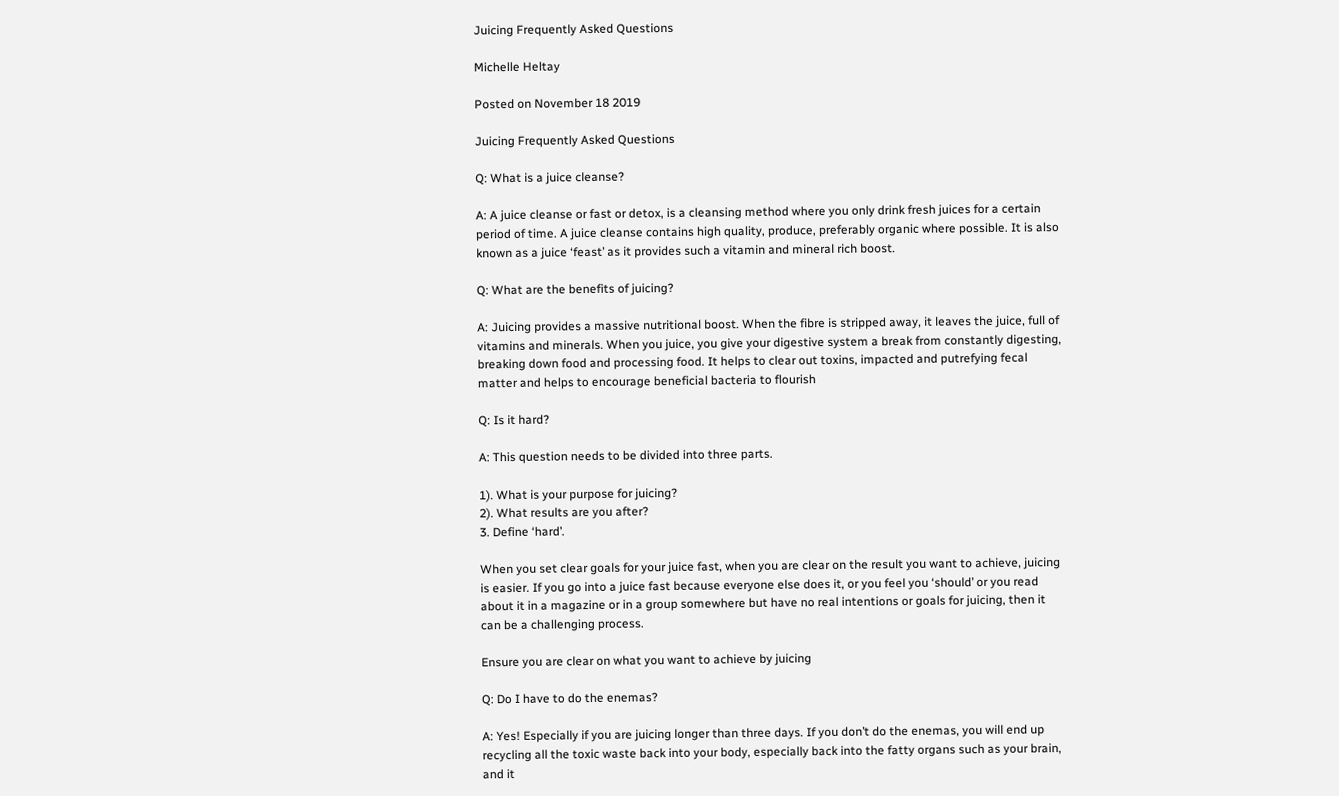Juicing Frequently Asked Questions

Michelle Heltay

Posted on November 18 2019

Juicing Frequently Asked Questions

Q: What is a juice cleanse?

A: A juice cleanse or fast or detox, is a cleansing method where you only drink fresh juices for a certain period of time. A juice cleanse contains high quality, produce, preferably organic where possible. It is also known as a juice ‘feast’ as it provides such a vitamin and mineral rich boost.

Q: What are the benefits of juicing?

A: Juicing provides a massive nutritional boost. When the fibre is stripped away, it leaves the juice, full of vitamins and minerals. When you juice, you give your digestive system a break from constantly digesting, breaking down food and processing food. It helps to clear out toxins, impacted and putrefying fecal matter and helps to encourage beneficial bacteria to flourish

Q: Is it hard?

A: This question needs to be divided into three parts.

1). What is your purpose for juicing?
2). What results are you after?
3. Define ‘hard’.

When you set clear goals for your juice fast, when you are clear on the result you want to achieve, juicing is easier. If you go into a juice fast because everyone else does it, or you feel you ‘should’ or you read about it in a magazine or in a group somewhere but have no real intentions or goals for juicing, then it can be a challenging process.

Ensure you are clear on what you want to achieve by juicing

Q: Do I have to do the enemas?

A: Yes! Especially if you are juicing longer than three days. If you don’t do the enemas, you will end up recycling all the toxic waste back into your body, especially back into the fatty organs such as your brain, and it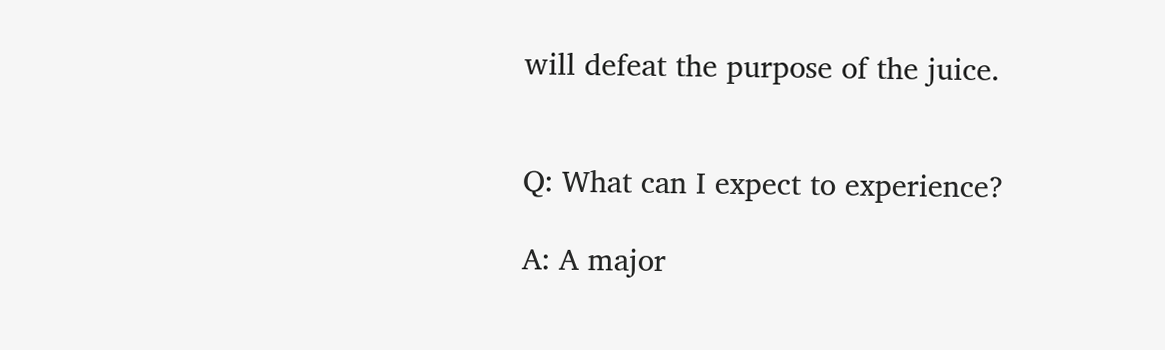will defeat the purpose of the juice.


Q: What can I expect to experience?

A: A major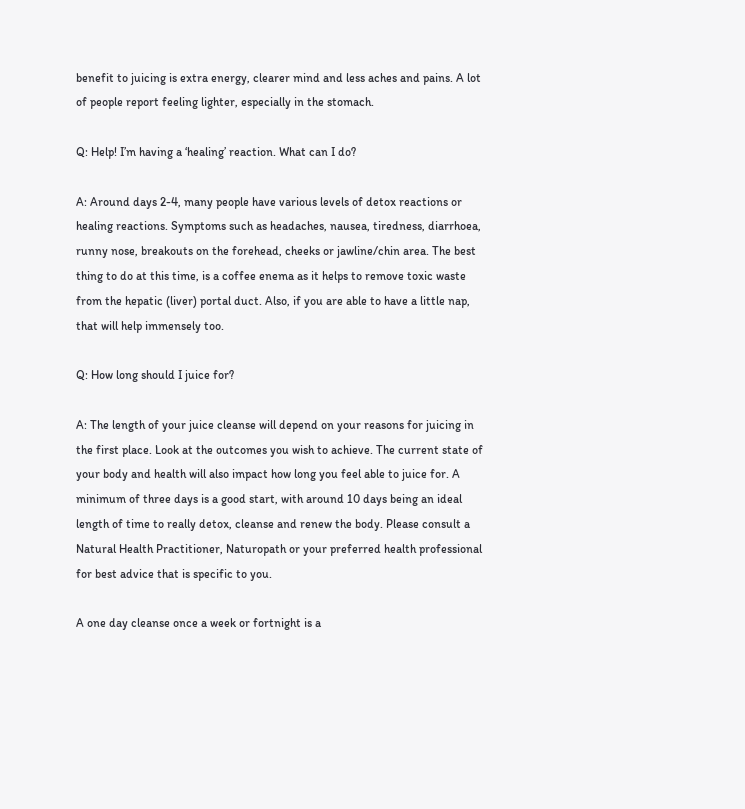benefit to juicing is extra energy, clearer mind and less aches and pains. A lot of people report feeling lighter, especially in the stomach.

Q: Help! I’m having a ‘healing’ reaction. What can I do?

A: Around days 2-4, many people have various levels of detox reactions or healing reactions. Symptoms such as headaches, nausea, tiredness, diarrhoea, runny nose, breakouts on the forehead, cheeks or jawline/chin area. The best thing to do at this time, is a coffee enema as it helps to remove toxic waste from the hepatic (liver) portal duct. Also, if you are able to have a little nap, that will help immensely too.

Q: How long should I juice for?

A: The length of your juice cleanse will depend on your reasons for juicing in the first place. Look at the outcomes you wish to achieve. The current state of your body and health will also impact how long you feel able to juice for. A minimum of three days is a good start, with around 10 days being an ideal length of time to really detox, cleanse and renew the body. Please consult a Natural Health Practitioner, Naturopath or your preferred health professional for best advice that is specific to you.

A one day cleanse once a week or fortnight is a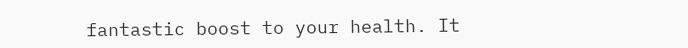fantastic boost to your health. It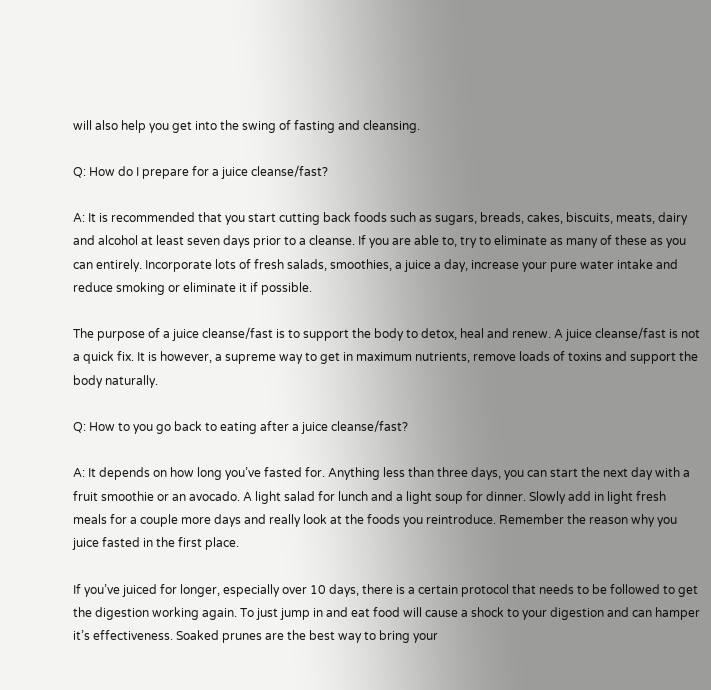will also help you get into the swing of fasting and cleansing.

Q: How do I prepare for a juice cleanse/fast?

A: It is recommended that you start cutting back foods such as sugars, breads, cakes, biscuits, meats, dairy and alcohol at least seven days prior to a cleanse. If you are able to, try to eliminate as many of these as you can entirely. Incorporate lots of fresh salads, smoothies, a juice a day, increase your pure water intake and reduce smoking or eliminate it if possible.

The purpose of a juice cleanse/fast is to support the body to detox, heal and renew. A juice cleanse/fast is not a quick fix. It is however, a supreme way to get in maximum nutrients, remove loads of toxins and support the body naturally.

Q: How to you go back to eating after a juice cleanse/fast?

A: It depends on how long you’ve fasted for. Anything less than three days, you can start the next day with a fruit smoothie or an avocado. A light salad for lunch and a light soup for dinner. Slowly add in light fresh meals for a couple more days and really look at the foods you reintroduce. Remember the reason why you juice fasted in the first place.

If you’ve juiced for longer, especially over 10 days, there is a certain protocol that needs to be followed to get the digestion working again. To just jump in and eat food will cause a shock to your digestion and can hamper it’s effectiveness. Soaked prunes are the best way to bring your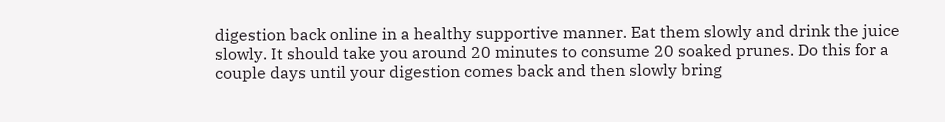digestion back online in a healthy supportive manner. Eat them slowly and drink the juice slowly. It should take you around 20 minutes to consume 20 soaked prunes. Do this for a couple days until your digestion comes back and then slowly bring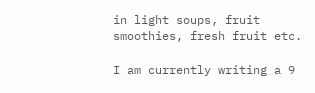in light soups, fruit smoothies, fresh fruit etc.

I am currently writing a 9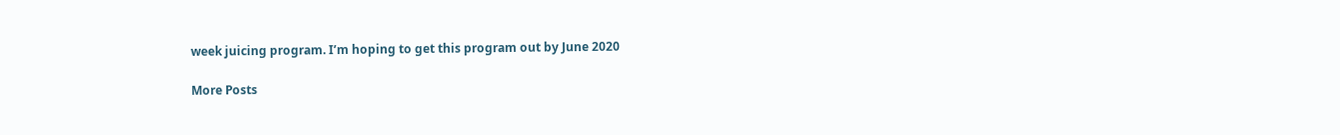week juicing program. I’m hoping to get this program out by June 2020

More Posts